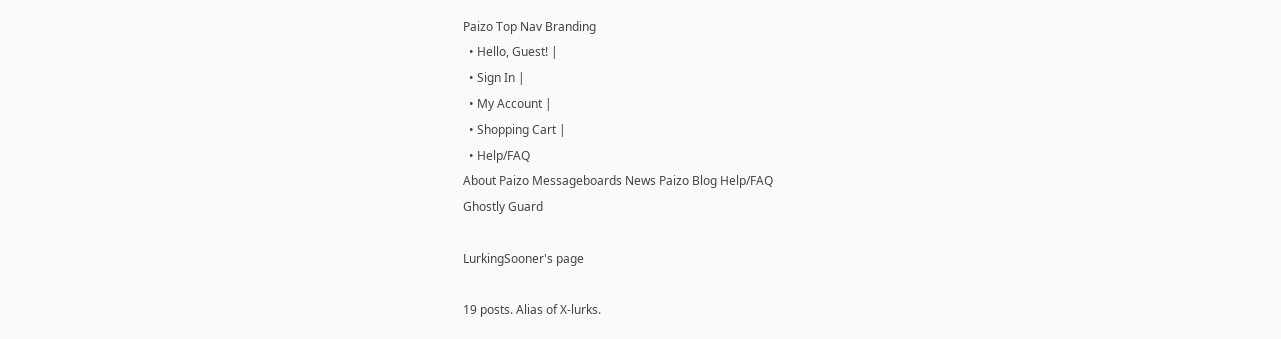Paizo Top Nav Branding
  • Hello, Guest! |
  • Sign In |
  • My Account |
  • Shopping Cart |
  • Help/FAQ
About Paizo Messageboards News Paizo Blog Help/FAQ
Ghostly Guard

LurkingSooner's page

19 posts. Alias of X-lurks.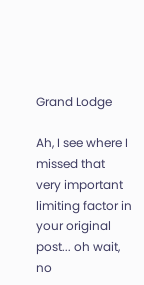Grand Lodge

Ah, I see where I missed that very important limiting factor in your original post... oh wait, no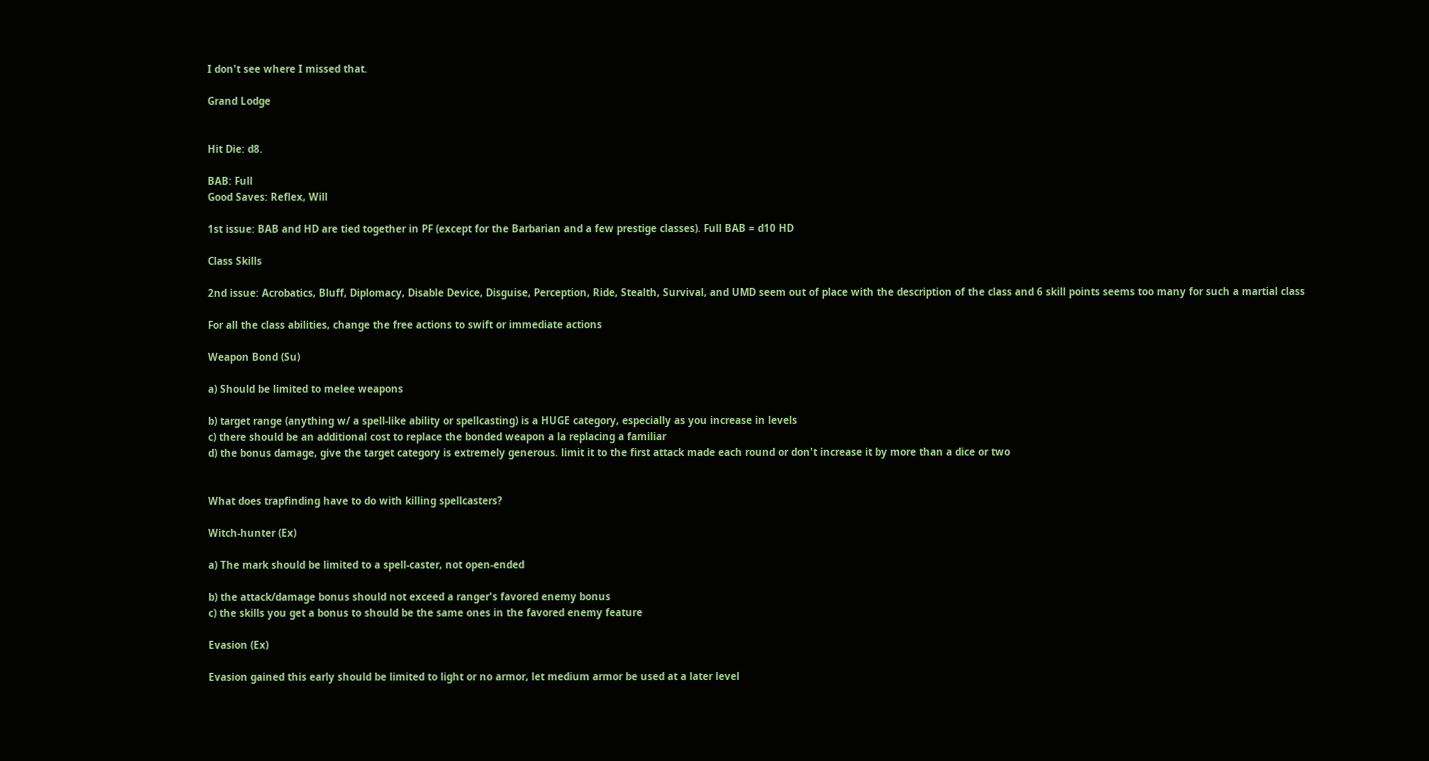I don't see where I missed that.

Grand Lodge


Hit Die: d8.

BAB: Full
Good Saves: Reflex, Will

1st issue: BAB and HD are tied together in PF (except for the Barbarian and a few prestige classes). Full BAB = d10 HD

Class Skills

2nd issue: Acrobatics, Bluff, Diplomacy, Disable Device, Disguise, Perception, Ride, Stealth, Survival, and UMD seem out of place with the description of the class and 6 skill points seems too many for such a martial class

For all the class abilities, change the free actions to swift or immediate actions

Weapon Bond (Su)

a) Should be limited to melee weapons

b) target range (anything w/ a spell-like ability or spellcasting) is a HUGE category, especially as you increase in levels
c) there should be an additional cost to replace the bonded weapon a la replacing a familiar
d) the bonus damage, give the target category is extremely generous. limit it to the first attack made each round or don't increase it by more than a dice or two


What does trapfinding have to do with killing spellcasters?

Witch-hunter (Ex)

a) The mark should be limited to a spell-caster, not open-ended

b) the attack/damage bonus should not exceed a ranger's favored enemy bonus
c) the skills you get a bonus to should be the same ones in the favored enemy feature

Evasion (Ex)

Evasion gained this early should be limited to light or no armor, let medium armor be used at a later level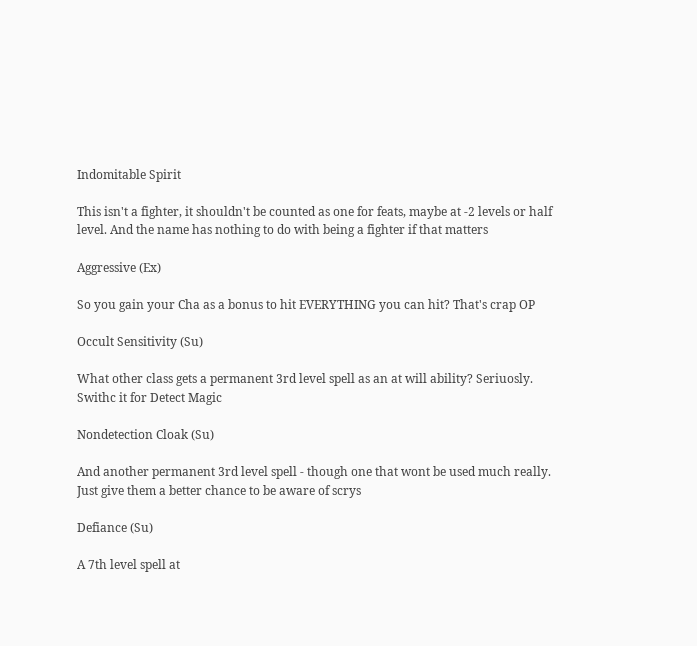Indomitable Spirit

This isn't a fighter, it shouldn't be counted as one for feats, maybe at -2 levels or half level. And the name has nothing to do with being a fighter if that matters

Aggressive (Ex)

So you gain your Cha as a bonus to hit EVERYTHING you can hit? That's crap OP

Occult Sensitivity (Su)

What other class gets a permanent 3rd level spell as an at will ability? Seriuosly. Swithc it for Detect Magic

Nondetection Cloak (Su)

And another permanent 3rd level spell - though one that wont be used much really. Just give them a better chance to be aware of scrys

Defiance (Su)

A 7th level spell at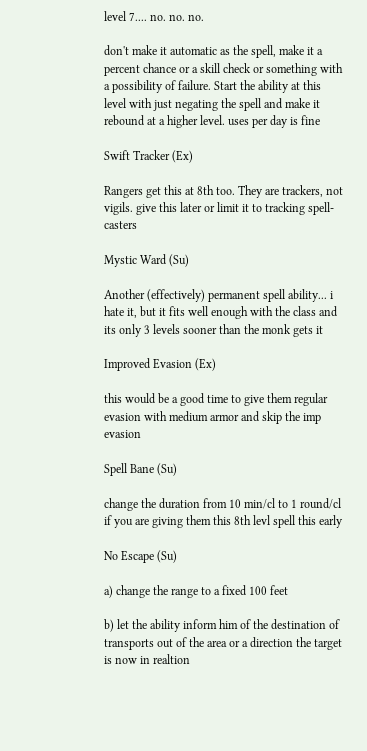level 7.... no. no. no.

don't make it automatic as the spell, make it a percent chance or a skill check or something with a possibility of failure. Start the ability at this level with just negating the spell and make it rebound at a higher level. uses per day is fine

Swift Tracker (Ex)

Rangers get this at 8th too. They are trackers, not vigils. give this later or limit it to tracking spell-casters

Mystic Ward (Su)

Another (effectively) permanent spell ability... i hate it, but it fits well enough with the class and its only 3 levels sooner than the monk gets it

Improved Evasion (Ex)

this would be a good time to give them regular evasion with medium armor and skip the imp evasion

Spell Bane (Su)

change the duration from 10 min/cl to 1 round/cl if you are giving them this 8th levl spell this early

No Escape (Su)

a) change the range to a fixed 100 feet

b) let the ability inform him of the destination of transports out of the area or a direction the target is now in realtion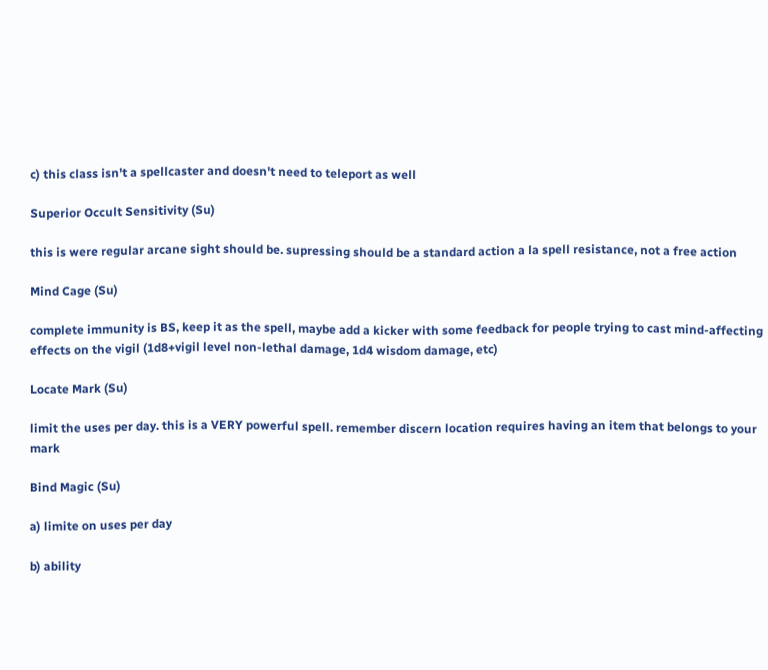c) this class isn't a spellcaster and doesn't need to teleport as well

Superior Occult Sensitivity (Su)

this is were regular arcane sight should be. supressing should be a standard action a la spell resistance, not a free action

Mind Cage (Su)

complete immunity is BS, keep it as the spell, maybe add a kicker with some feedback for people trying to cast mind-affecting effects on the vigil (1d8+vigil level non-lethal damage, 1d4 wisdom damage, etc)

Locate Mark (Su)

limit the uses per day. this is a VERY powerful spell. remember discern location requires having an item that belongs to your mark

Bind Magic (Su)

a) limite on uses per day

b) ability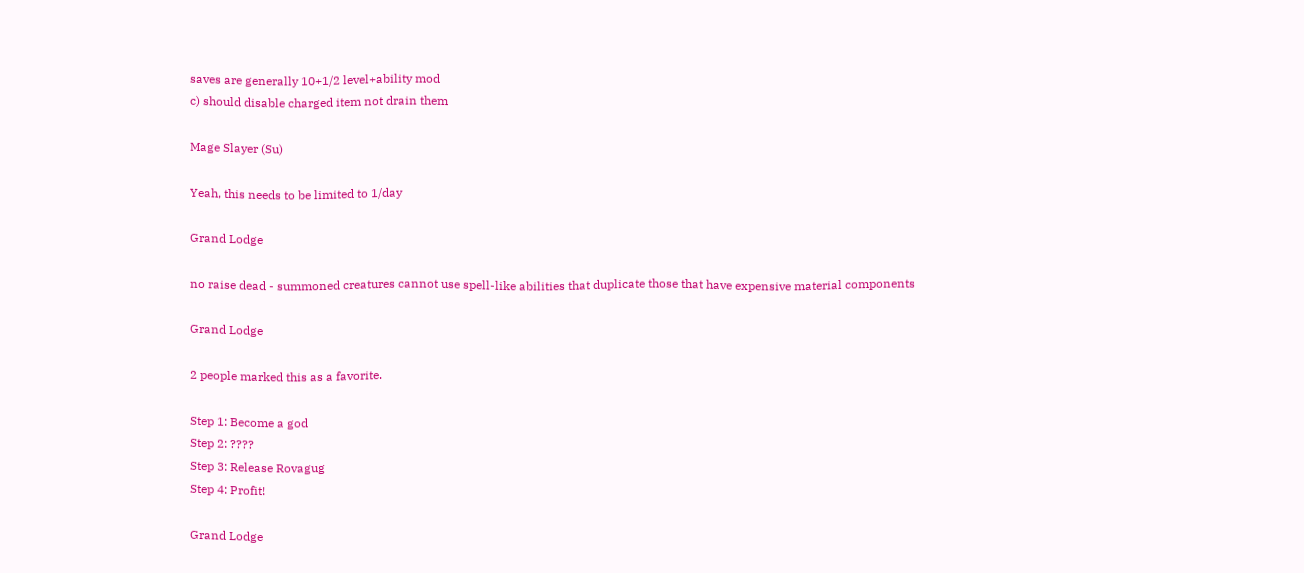saves are generally 10+1/2 level+ability mod
c) should disable charged item not drain them

Mage Slayer (Su)

Yeah, this needs to be limited to 1/day

Grand Lodge

no raise dead - summoned creatures cannot use spell-like abilities that duplicate those that have expensive material components

Grand Lodge

2 people marked this as a favorite.

Step 1: Become a god
Step 2: ????
Step 3: Release Rovagug
Step 4: Profit!

Grand Lodge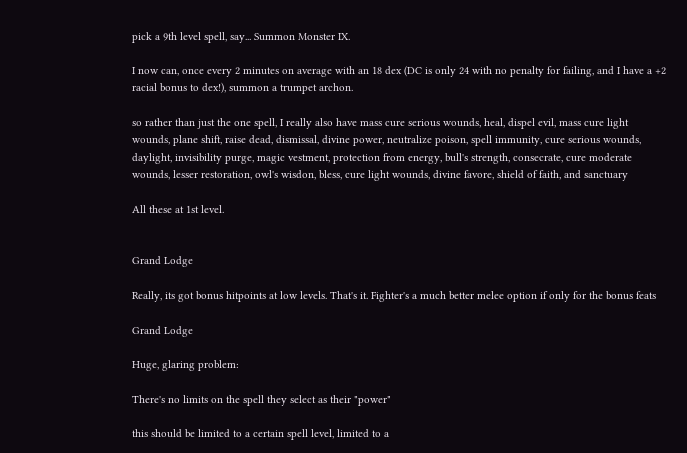pick a 9th level spell, say... Summon Monster IX.

I now can, once every 2 minutes on average with an 18 dex (DC is only 24 with no penalty for failing, and I have a +2 racial bonus to dex!), summon a trumpet archon.

so rather than just the one spell, I really also have mass cure serious wounds, heal, dispel evil, mass cure light wounds, plane shift, raise dead, dismissal, divine power, neutralize poison, spell immunity, cure serious wounds, daylight, invisibility purge, magic vestment, protection from energy, bull's strength, consecrate, cure moderate wounds, lesser restoration, owl's wisdon, bless, cure light wounds, divine favore, shield of faith, and sanctuary

All these at 1st level.


Grand Lodge

Really, its got bonus hitpoints at low levels. That's it. Fighter's a much better melee option if only for the bonus feats

Grand Lodge

Huge, glaring problem:

There's no limits on the spell they select as their "power"

this should be limited to a certain spell level, limited to a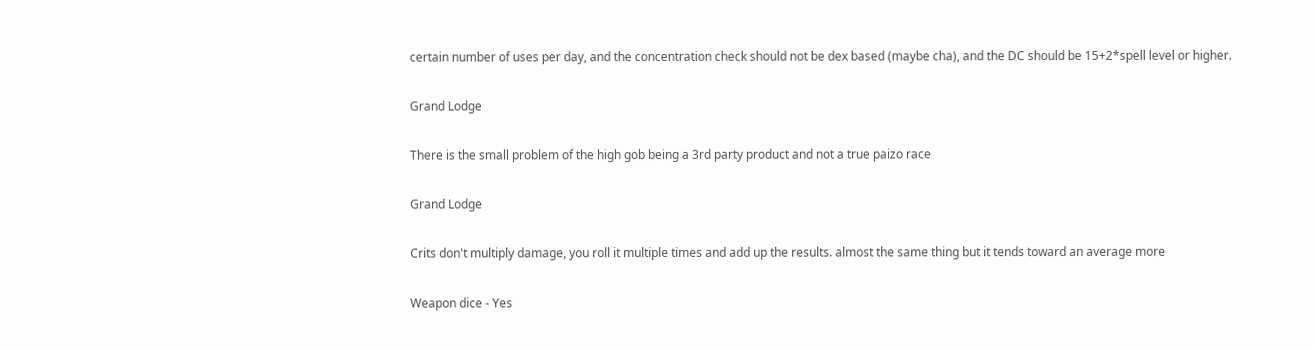certain number of uses per day, and the concentration check should not be dex based (maybe cha), and the DC should be 15+2*spell level or higher.

Grand Lodge

There is the small problem of the high gob being a 3rd party product and not a true paizo race

Grand Lodge

Crits don't multiply damage, you roll it multiple times and add up the results. almost the same thing but it tends toward an average more

Weapon dice - Yes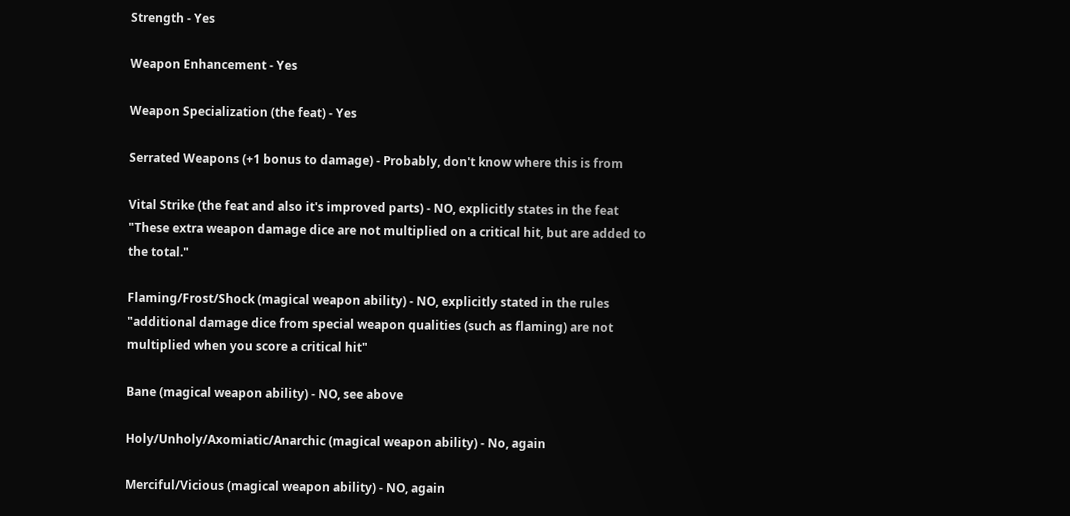Strength - Yes

Weapon Enhancement - Yes

Weapon Specialization (the feat) - Yes

Serrated Weapons (+1 bonus to damage) - Probably, don't know where this is from

Vital Strike (the feat and also it's improved parts) - NO, explicitly states in the feat "These extra weapon damage dice are not multiplied on a critical hit, but are added to the total."

Flaming/Frost/Shock (magical weapon ability) - NO, explicitly stated in the rules "additional damage dice from special weapon qualities (such as flaming) are not multiplied when you score a critical hit"

Bane (magical weapon ability) - NO, see above

Holy/Unholy/Axomiatic/Anarchic (magical weapon ability) - No, again

Merciful/Vicious (magical weapon ability) - NO, again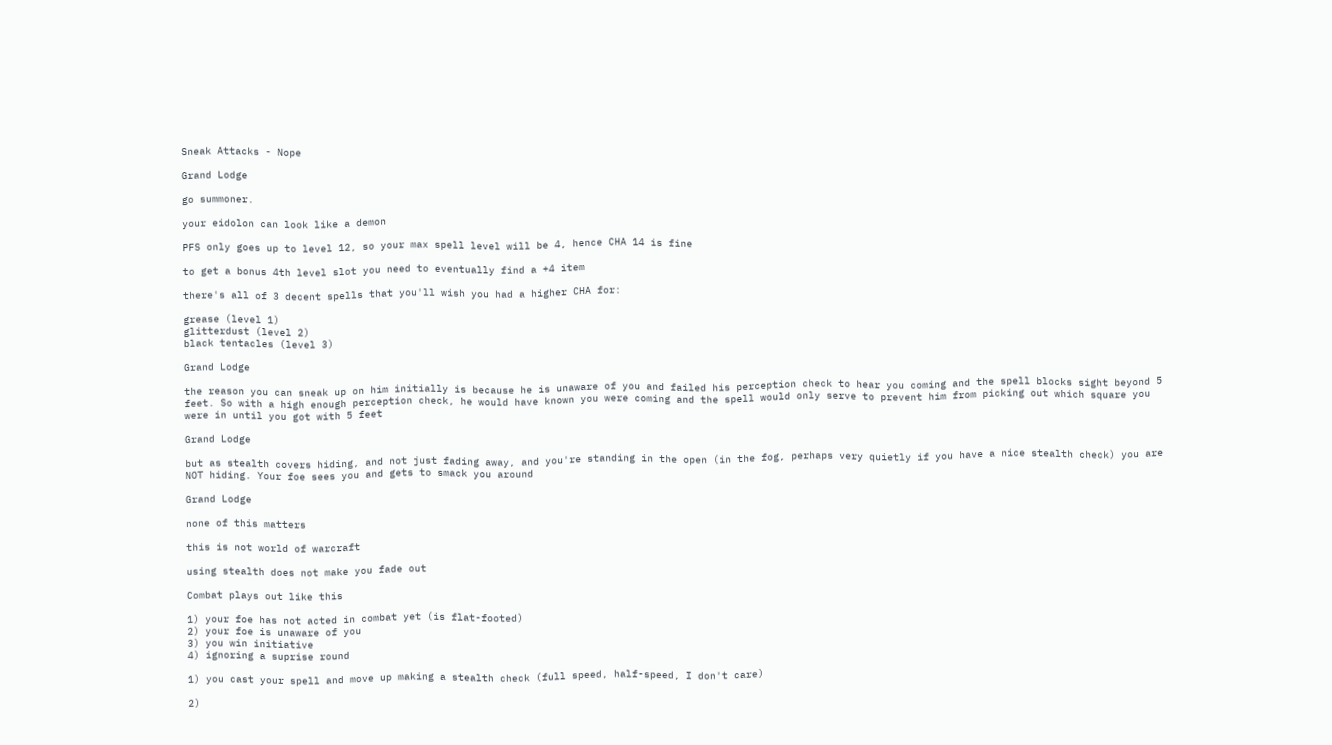Sneak Attacks - Nope

Grand Lodge

go summoner.

your eidolon can look like a demon

PFS only goes up to level 12, so your max spell level will be 4, hence CHA 14 is fine

to get a bonus 4th level slot you need to eventually find a +4 item

there's all of 3 decent spells that you'll wish you had a higher CHA for:

grease (level 1)
glitterdust (level 2)
black tentacles (level 3)

Grand Lodge

the reason you can sneak up on him initially is because he is unaware of you and failed his perception check to hear you coming and the spell blocks sight beyond 5 feet. So with a high enough perception check, he would have known you were coming and the spell would only serve to prevent him from picking out which square you were in until you got with 5 feet

Grand Lodge

but as stealth covers hiding, and not just fading away, and you're standing in the open (in the fog, perhaps very quietly if you have a nice stealth check) you are NOT hiding. Your foe sees you and gets to smack you around

Grand Lodge

none of this matters

this is not world of warcraft

using stealth does not make you fade out

Combat plays out like this

1) your foe has not acted in combat yet (is flat-footed)
2) your foe is unaware of you
3) you win initiative
4) ignoring a suprise round

1) you cast your spell and move up making a stealth check (full speed, half-speed, I don't care)

2)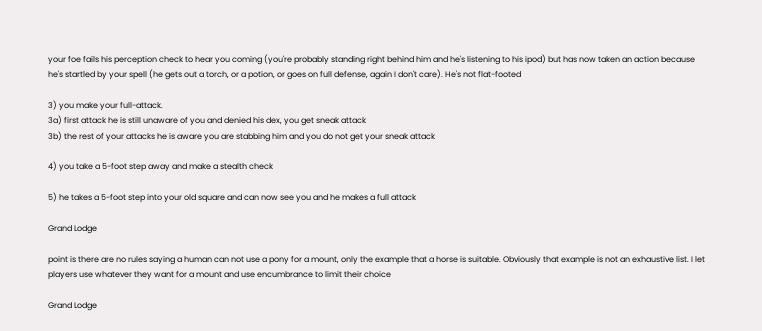your foe fails his perception check to hear you coming (you're probably standing right behind him and he's listening to his ipod) but has now taken an action because he's startled by your spell (he gets out a torch, or a potion, or goes on full defense, again I don't care). He's not flat-footed

3) you make your full-attack.
3a) first attack he is still unaware of you and denied his dex, you get sneak attack
3b) the rest of your attacks he is aware you are stabbing him and you do not get your sneak attack

4) you take a 5-foot step away and make a stealth check

5) he takes a 5-foot step into your old square and can now see you and he makes a full attack

Grand Lodge

point is there are no rules saying a human can not use a pony for a mount, only the example that a horse is suitable. Obviously that example is not an exhaustive list. I let players use whatever they want for a mount and use encumbrance to limit their choice

Grand Lodge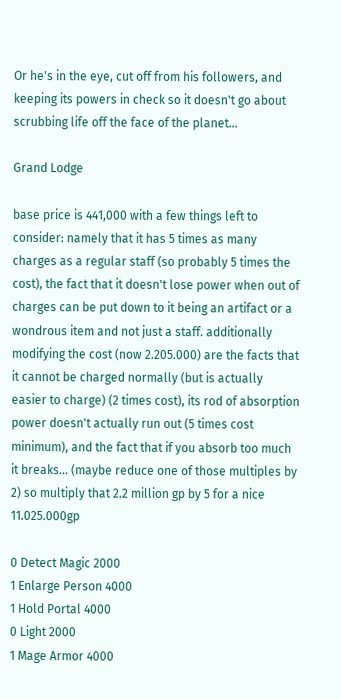Or he's in the eye, cut off from his followers, and keeping its powers in check so it doesn't go about scrubbing life off the face of the planet...

Grand Lodge

base price is 441,000 with a few things left to consider: namely that it has 5 times as many charges as a regular staff (so probably 5 times the cost), the fact that it doesn't lose power when out of charges can be put down to it being an artifact or a wondrous item and not just a staff. additionally modifying the cost (now 2.205.000) are the facts that it cannot be charged normally (but is actually easier to charge) (2 times cost), its rod of absorption power doesn't actually run out (5 times cost minimum), and the fact that if you absorb too much it breaks... (maybe reduce one of those multiples by 2) so multiply that 2.2 million gp by 5 for a nice 11.025.000gp

0 Detect Magic 2000
1 Enlarge Person 4000
1 Hold Portal 4000
0 Light 2000
1 Mage Armor 4000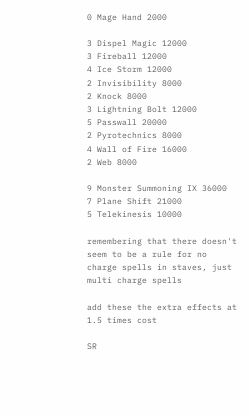0 Mage Hand 2000

3 Dispel Magic 12000
3 Fireball 12000
4 Ice Storm 12000
2 Invisibility 8000
2 Knock 8000
3 Lightning Bolt 12000
5 Passwall 20000
2 Pyrotechnics 8000
4 Wall of Fire 16000
2 Web 8000

9 Monster Summoning IX 36000
7 Plane Shift 21000
5 Telekinesis 10000

remembering that there doesn't seem to be a rule for no charge spells in staves, just multi charge spells

add these the extra effects at 1.5 times cost

SR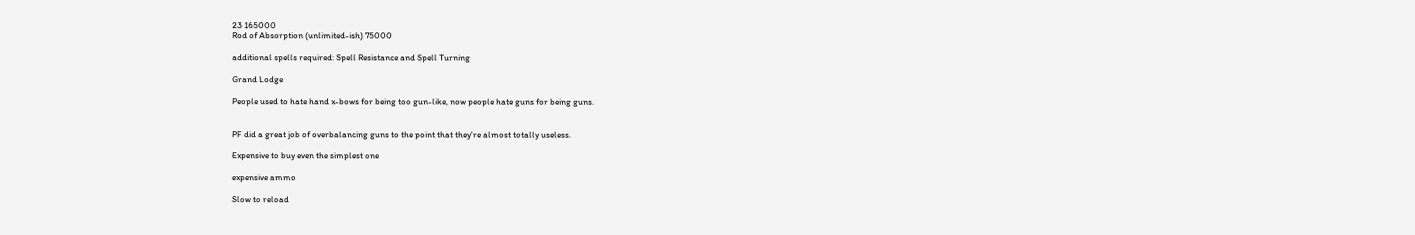23 165000
Rod of Absorption (unlimited-ish) 75000

additional spells required: Spell Resistance and Spell Turning

Grand Lodge

People used to hate hand x-bows for being too gun-like, now people hate guns for being guns.


PF did a great job of overbalancing guns to the point that they're almost totally useless.

Expensive to buy even the simplest one

expensive ammo

Slow to reload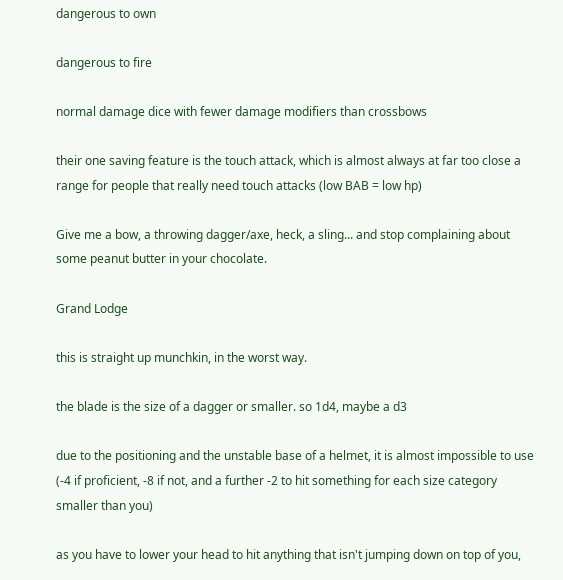dangerous to own

dangerous to fire

normal damage dice with fewer damage modifiers than crossbows

their one saving feature is the touch attack, which is almost always at far too close a range for people that really need touch attacks (low BAB = low hp)

Give me a bow, a throwing dagger/axe, heck, a sling... and stop complaining about some peanut butter in your chocolate.

Grand Lodge

this is straight up munchkin, in the worst way.

the blade is the size of a dagger or smaller. so 1d4, maybe a d3

due to the positioning and the unstable base of a helmet, it is almost impossible to use (-4 if proficient, -8 if not, and a further -2 to hit something for each size category smaller than you)

as you have to lower your head to hit anything that isn't jumping down on top of you,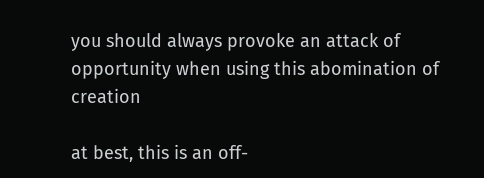you should always provoke an attack of opportunity when using this abomination of creation

at best, this is an off-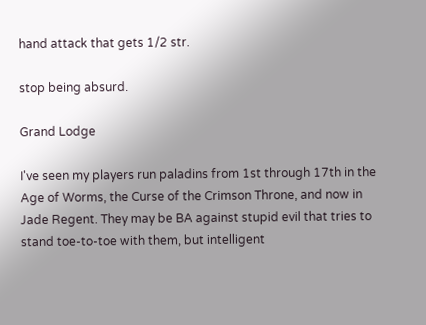hand attack that gets 1/2 str.

stop being absurd.

Grand Lodge

I've seen my players run paladins from 1st through 17th in the Age of Worms, the Curse of the Crimson Throne, and now in Jade Regent. They may be BA against stupid evil that tries to stand toe-to-toe with them, but intelligent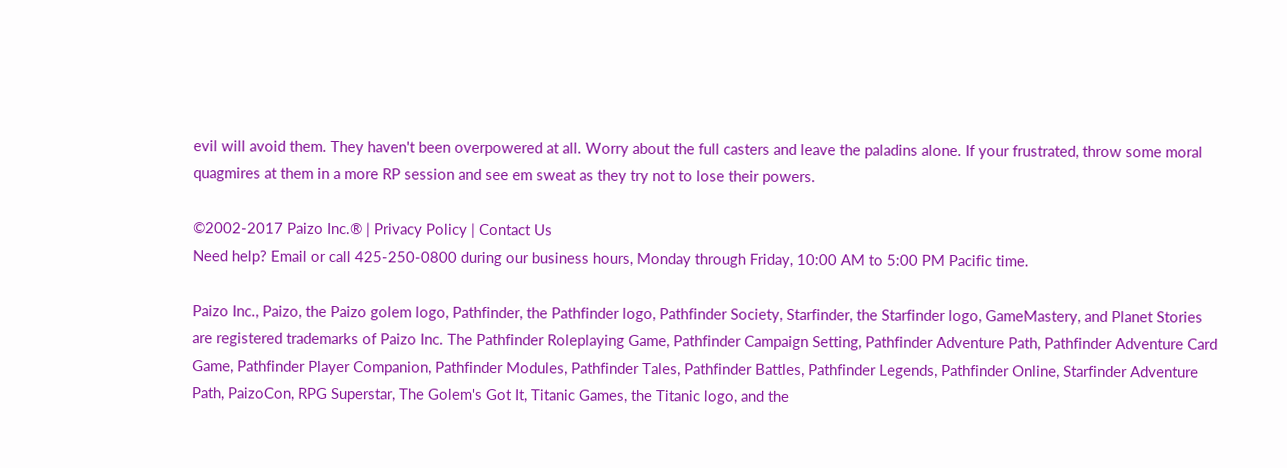evil will avoid them. They haven't been overpowered at all. Worry about the full casters and leave the paladins alone. If your frustrated, throw some moral quagmires at them in a more RP session and see em sweat as they try not to lose their powers.

©2002-2017 Paizo Inc.® | Privacy Policy | Contact Us
Need help? Email or call 425-250-0800 during our business hours, Monday through Friday, 10:00 AM to 5:00 PM Pacific time.

Paizo Inc., Paizo, the Paizo golem logo, Pathfinder, the Pathfinder logo, Pathfinder Society, Starfinder, the Starfinder logo, GameMastery, and Planet Stories are registered trademarks of Paizo Inc. The Pathfinder Roleplaying Game, Pathfinder Campaign Setting, Pathfinder Adventure Path, Pathfinder Adventure Card Game, Pathfinder Player Companion, Pathfinder Modules, Pathfinder Tales, Pathfinder Battles, Pathfinder Legends, Pathfinder Online, Starfinder Adventure Path, PaizoCon, RPG Superstar, The Golem's Got It, Titanic Games, the Titanic logo, and the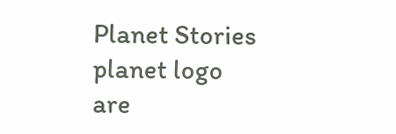Planet Stories planet logo are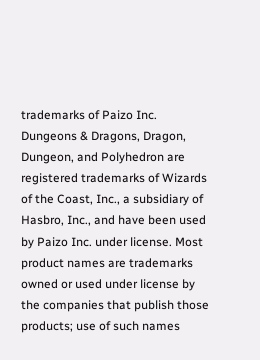trademarks of Paizo Inc. Dungeons & Dragons, Dragon, Dungeon, and Polyhedron are registered trademarks of Wizards of the Coast, Inc., a subsidiary of Hasbro, Inc., and have been used by Paizo Inc. under license. Most product names are trademarks owned or used under license by the companies that publish those products; use of such names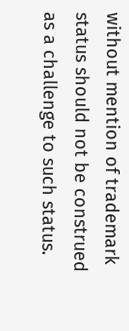without mention of trademark status should not be construed as a challenge to such status.